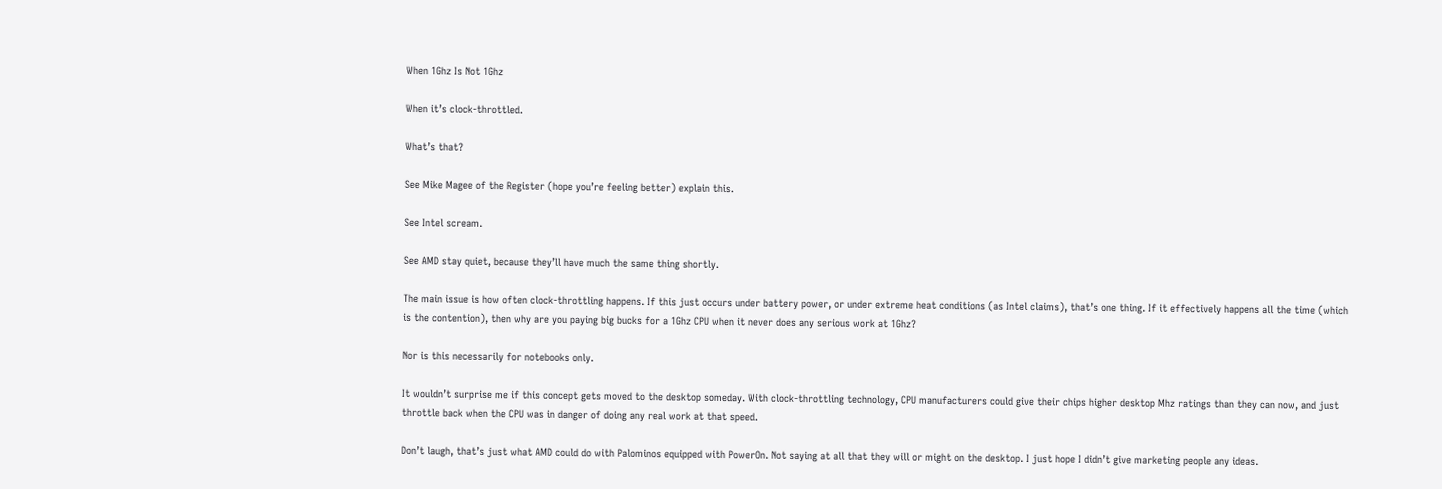When 1Ghz Is Not 1Ghz

When it’s clock-throttled.

What’s that?

See Mike Magee of the Register (hope you’re feeling better) explain this.

See Intel scream.

See AMD stay quiet, because they’ll have much the same thing shortly.

The main issue is how often clock-throttling happens. If this just occurs under battery power, or under extreme heat conditions (as Intel claims), that’s one thing. If it effectively happens all the time (which is the contention), then why are you paying big bucks for a 1Ghz CPU when it never does any serious work at 1Ghz?

Nor is this necessarily for notebooks only.

It wouldn’t surprise me if this concept gets moved to the desktop someday. With clock-throttling technology, CPU manufacturers could give their chips higher desktop Mhz ratings than they can now, and just throttle back when the CPU was in danger of doing any real work at that speed.

Don’t laugh, that’s just what AMD could do with Palominos equipped with PowerOn. Not saying at all that they will or might on the desktop. I just hope I didn’t give marketing people any ideas.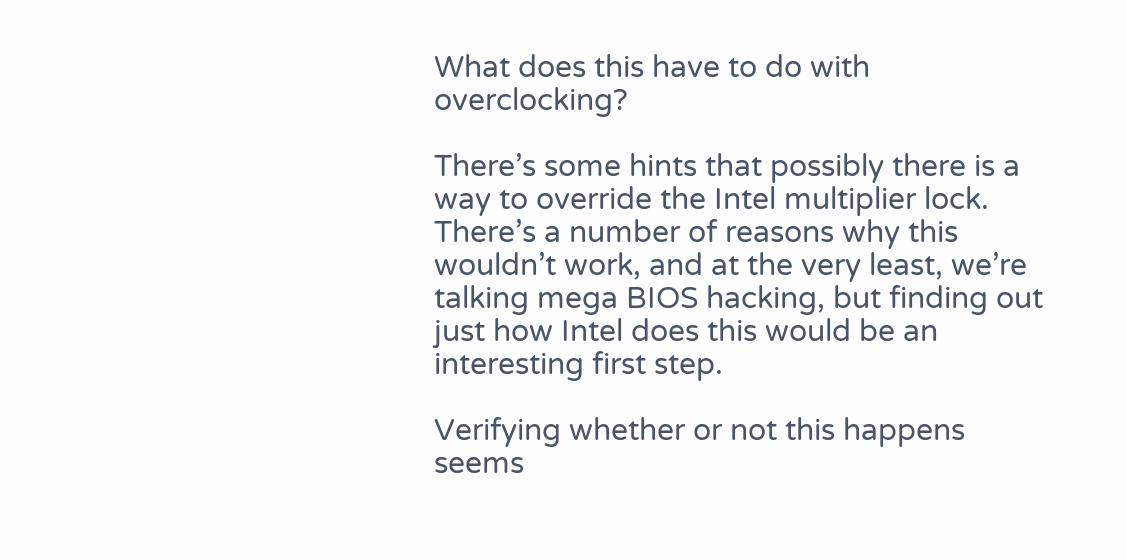What does this have to do with overclocking?

There’s some hints that possibly there is a way to override the Intel multiplier lock. There’s a number of reasons why this wouldn’t work, and at the very least, we’re talking mega BIOS hacking, but finding out just how Intel does this would be an interesting first step.

Verifying whether or not this happens seems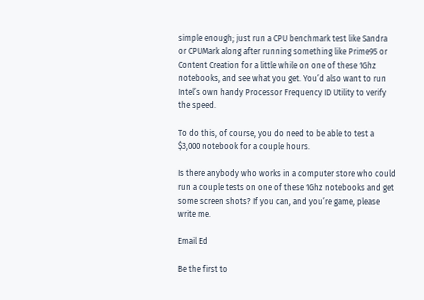simple enough; just run a CPU benchmark test like Sandra or CPUMark along after running something like Prime95 or Content Creation for a little while on one of these 1Ghz notebooks, and see what you get. You’d also want to run Intel’s own handy Processor Frequency ID Utility to verify the speed.

To do this, of course, you do need to be able to test a $3,000 notebook for a couple hours.

Is there anybody who works in a computer store who could run a couple tests on one of these 1Ghz notebooks and get some screen shots? If you can, and you’re game, please write me.

Email Ed

Be the first to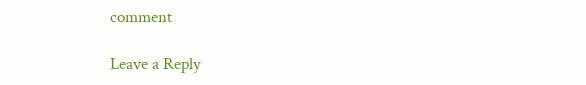comment

Leave a Reply